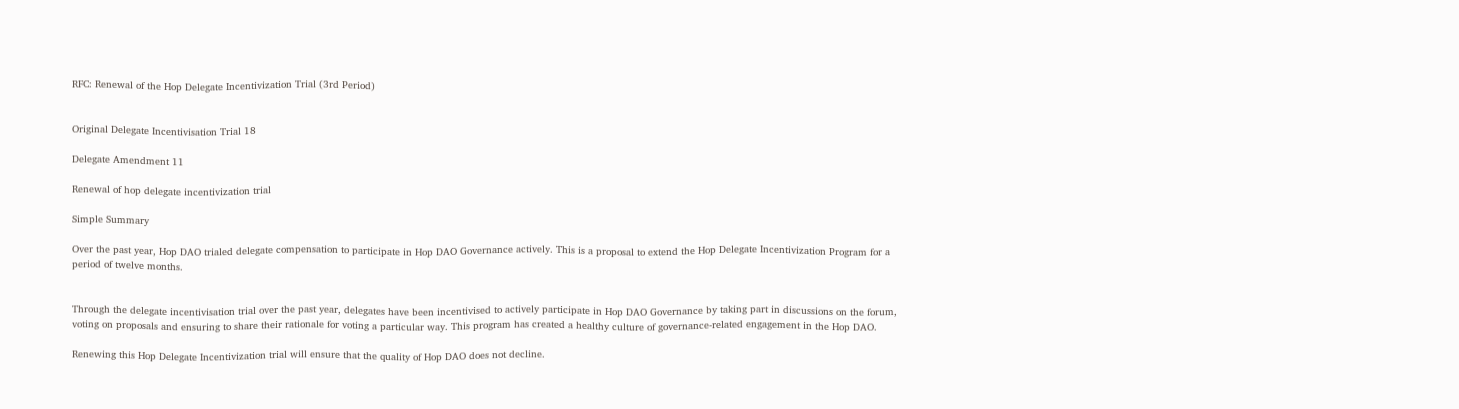RFC: Renewal of the Hop Delegate Incentivization Trial (3rd Period)


Original Delegate Incentivisation Trial 18

Delegate Amendment 11

Renewal of hop delegate incentivization trial

Simple Summary

Over the past year, Hop DAO trialed delegate compensation to participate in Hop DAO Governance actively. This is a proposal to extend the Hop Delegate Incentivization Program for a period of twelve months.


Through the delegate incentivisation trial over the past year, delegates have been incentivised to actively participate in Hop DAO Governance by taking part in discussions on the forum, voting on proposals and ensuring to share their rationale for voting a particular way. This program has created a healthy culture of governance-related engagement in the Hop DAO.

Renewing this Hop Delegate Incentivization trial will ensure that the quality of Hop DAO does not decline.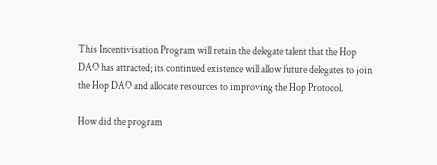This Incentivisation Program will retain the delegate talent that the Hop DAO has attracted; its continued existence will allow future delegates to join the Hop DAO and allocate resources to improving the Hop Protocol.

How did the program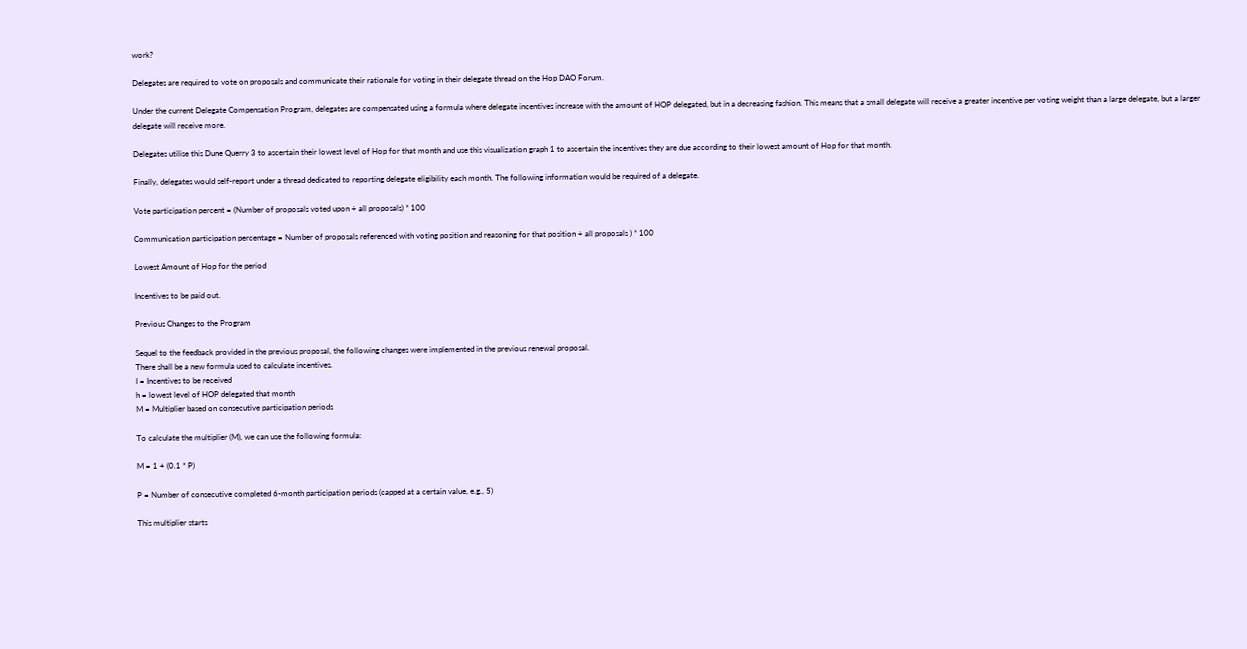work?

Delegates are required to vote on proposals and communicate their rationale for voting in their delegate thread on the Hop DAO Forum.

Under the current Delegate Compensation Program, delegates are compensated using a formula where delegate incentives increase with the amount of HOP delegated, but in a decreasing fashion. This means that a small delegate will receive a greater incentive per voting weight than a large delegate, but a larger delegate will receive more.

Delegates utilise this Dune Querry 3 to ascertain their lowest level of Hop for that month and use this visualization graph 1 to ascertain the incentives they are due according to their lowest amount of Hop for that month.

Finally, delegates would self-report under a thread dedicated to reporting delegate eligibility each month. The following information would be required of a delegate.

Vote participation percent = (Number of proposals voted upon ÷ all proposals) * 100

Communication participation percentage = Number of proposals referenced with voting position and reasoning for that position ÷ all proposals ) * 100

Lowest Amount of Hop for the period

Incentives to be paid out.

Previous Changes to the Program

Sequel to the feedback provided in the previous proposal, the following changes were implemented in the previous renewal proposal.
There shall be a new formula used to calculate incentives.
I = Incentives to be received
h = lowest level of HOP delegated that month
M = Multiplier based on consecutive participation periods

To calculate the multiplier (M), we can use the following formula:

M = 1 + (0.1 * P)

P = Number of consecutive completed 6-month participation periods (capped at a certain value, e.g., 5)

This multiplier starts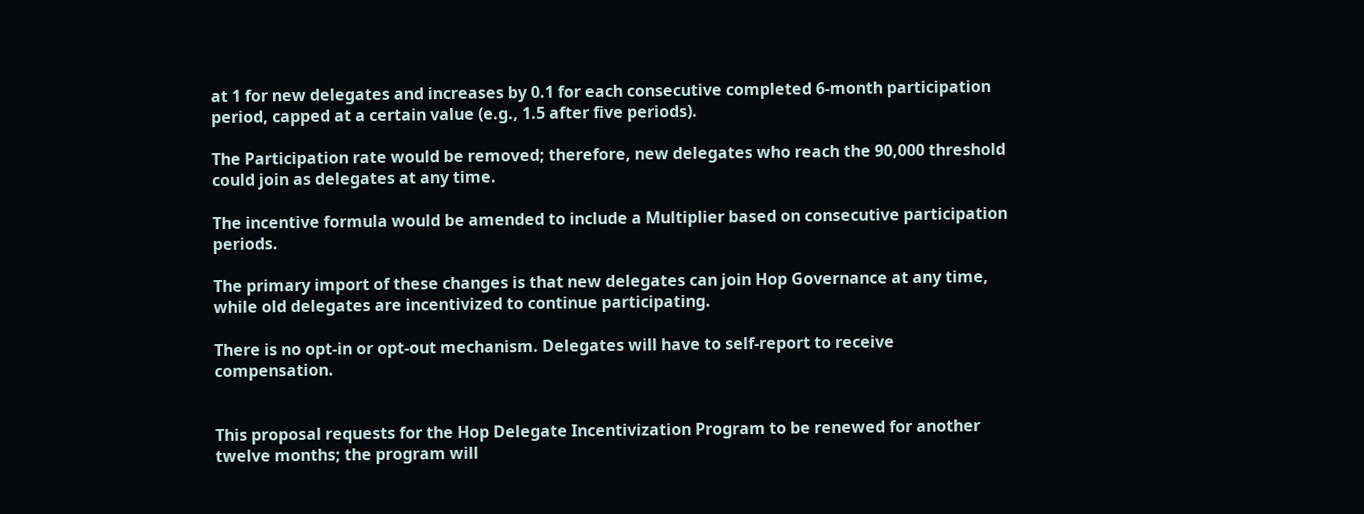at 1 for new delegates and increases by 0.1 for each consecutive completed 6-month participation period, capped at a certain value (e.g., 1.5 after five periods).

The Participation rate would be removed; therefore, new delegates who reach the 90,000 threshold could join as delegates at any time.

The incentive formula would be amended to include a Multiplier based on consecutive participation periods.

The primary import of these changes is that new delegates can join Hop Governance at any time, while old delegates are incentivized to continue participating.

There is no opt-in or opt-out mechanism. Delegates will have to self-report to receive compensation.


This proposal requests for the Hop Delegate Incentivization Program to be renewed for another twelve months; the program will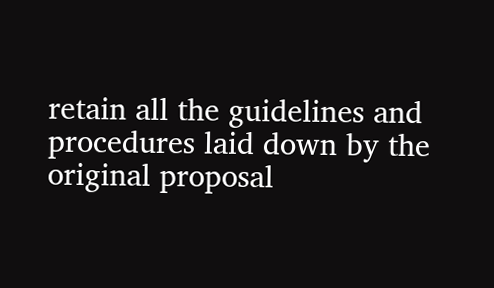retain all the guidelines and procedures laid down by the original proposal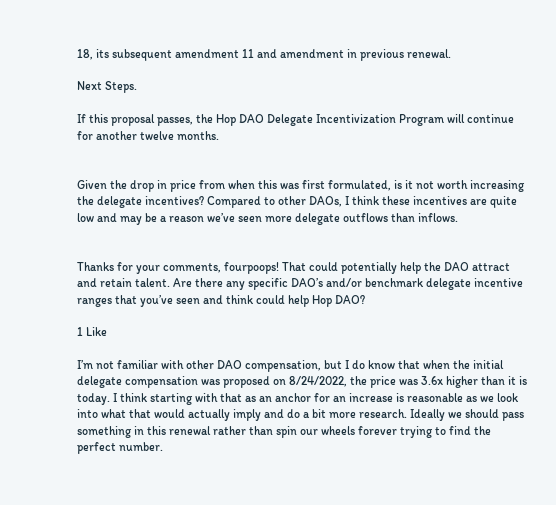18, its subsequent amendment 11 and amendment in previous renewal.

Next Steps.

If this proposal passes, the Hop DAO Delegate Incentivization Program will continue for another twelve months.


Given the drop in price from when this was first formulated, is it not worth increasing the delegate incentives? Compared to other DAOs, I think these incentives are quite low and may be a reason we’ve seen more delegate outflows than inflows.


Thanks for your comments, fourpoops! That could potentially help the DAO attract and retain talent. Are there any specific DAO’s and/or benchmark delegate incentive ranges that you’ve seen and think could help Hop DAO?

1 Like

I’m not familiar with other DAO compensation, but I do know that when the initial delegate compensation was proposed on 8/24/2022, the price was 3.6x higher than it is today. I think starting with that as an anchor for an increase is reasonable as we look into what that would actually imply and do a bit more research. Ideally we should pass something in this renewal rather than spin our wheels forever trying to find the perfect number.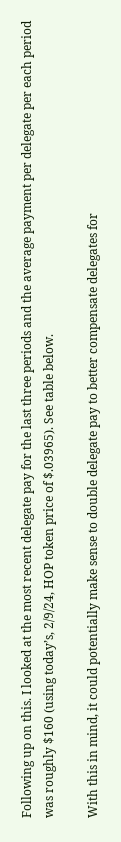Following up on this. I looked at the most recent delegate pay for the last three periods and the average payment per delegate per each period was roughly $160 (using today’s, 2/9/24, HOP token price of $.03965). See table below.

With this in mind, it could potentially make sense to double delegate pay to better compensate delegates for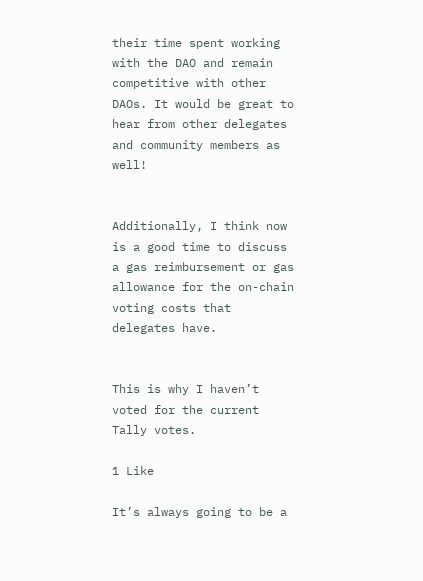their time spent working with the DAO and remain competitive with other DAOs. It would be great to hear from other delegates and community members as well!


Additionally, I think now is a good time to discuss a gas reimbursement or gas allowance for the on-chain voting costs that delegates have.


This is why I haven’t voted for the current Tally votes.

1 Like

It’s always going to be a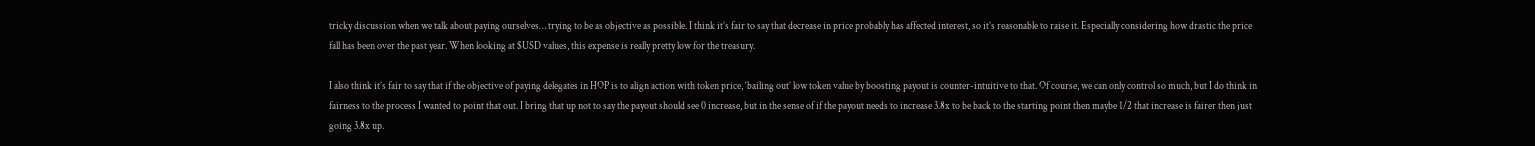tricky discussion when we talk about paying ourselves… trying to be as objective as possible. I think it’s fair to say that decrease in price probably has affected interest, so it’s reasonable to raise it. Especially considering how drastic the price fall has been over the past year. When looking at $USD values, this expense is really pretty low for the treasury.

I also think it’s fair to say that if the objective of paying delegates in HOP is to align action with token price, ‘bailing out’ low token value by boosting payout is counter-intuitive to that. Of course, we can only control so much, but I do think in fairness to the process I wanted to point that out. I bring that up not to say the payout should see 0 increase, but in the sense of if the payout needs to increase 3.8x to be back to the starting point then maybe 1/2 that increase is fairer then just going 3.8x up.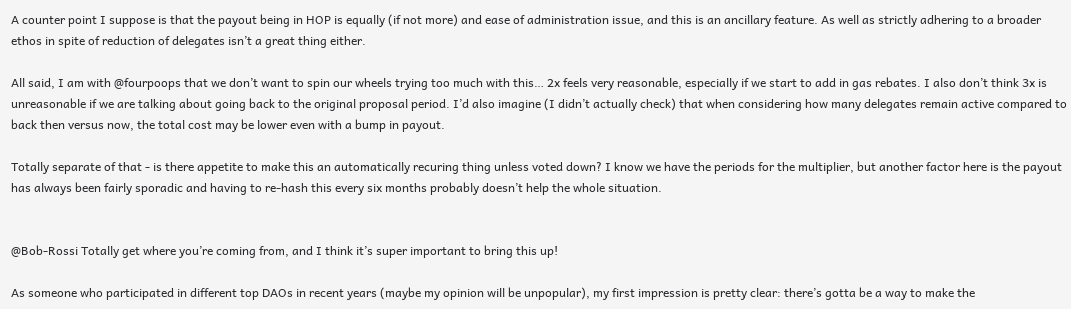A counter point I suppose is that the payout being in HOP is equally (if not more) and ease of administration issue, and this is an ancillary feature. As well as strictly adhering to a broader ethos in spite of reduction of delegates isn’t a great thing either.

All said, I am with @fourpoops that we don’t want to spin our wheels trying too much with this… 2x feels very reasonable, especially if we start to add in gas rebates. I also don’t think 3x is unreasonable if we are talking about going back to the original proposal period. I’d also imagine (I didn’t actually check) that when considering how many delegates remain active compared to back then versus now, the total cost may be lower even with a bump in payout.

Totally separate of that - is there appetite to make this an automatically recuring thing unless voted down? I know we have the periods for the multiplier, but another factor here is the payout has always been fairly sporadic and having to re-hash this every six months probably doesn’t help the whole situation.


@Bob-Rossi Totally get where you’re coming from, and I think it’s super important to bring this up!

As someone who participated in different top DAOs in recent years (maybe my opinion will be unpopular), my first impression is pretty clear: there’s gotta be a way to make the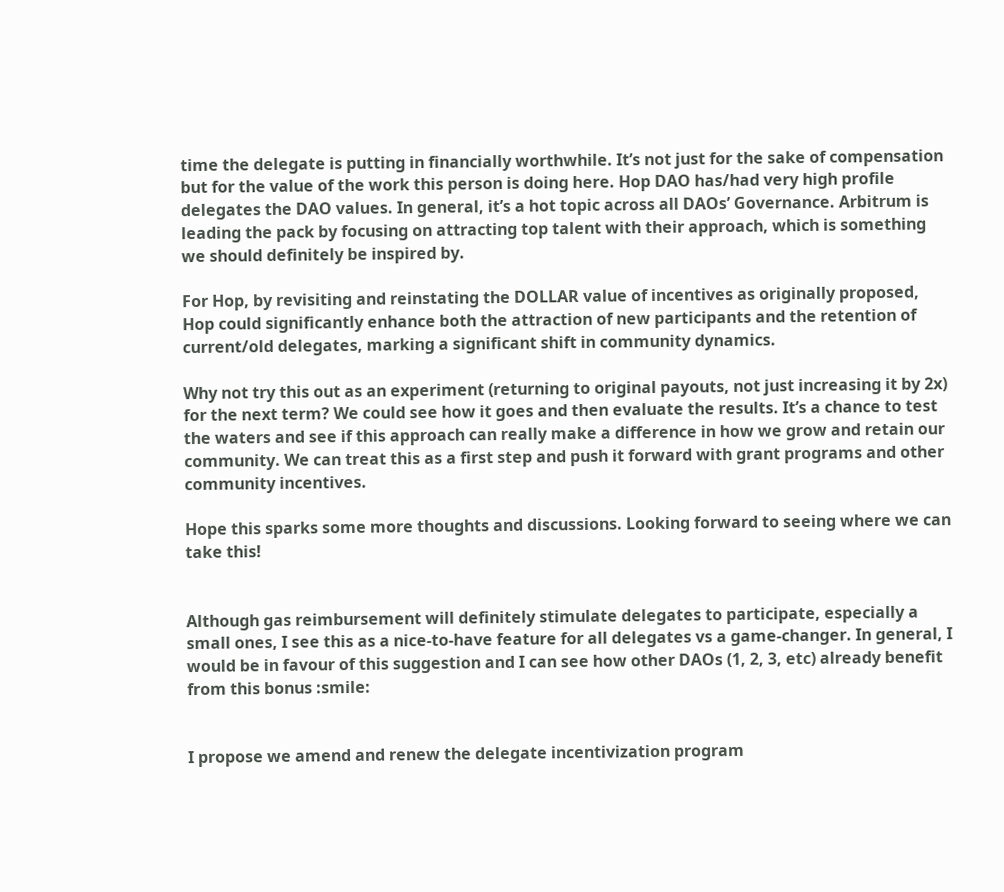time the delegate is putting in financially worthwhile. It’s not just for the sake of compensation but for the value of the work this person is doing here. Hop DAO has/had very high profile delegates the DAO values. In general, it’s a hot topic across all DAOs’ Governance. Arbitrum is leading the pack by focusing on attracting top talent with their approach, which is something we should definitely be inspired by.

For Hop, by revisiting and reinstating the DOLLAR value of incentives as originally proposed, Hop could significantly enhance both the attraction of new participants and the retention of current/old delegates, marking a significant shift in community dynamics.

Why not try this out as an experiment (returning to original payouts, not just increasing it by 2x) for the next term? We could see how it goes and then evaluate the results. It’s a chance to test the waters and see if this approach can really make a difference in how we grow and retain our community. We can treat this as a first step and push it forward with grant programs and other community incentives.

Hope this sparks some more thoughts and discussions. Looking forward to seeing where we can take this!


Although gas reimbursement will definitely stimulate delegates to participate, especially a small ones, I see this as a nice-to-have feature for all delegates vs a game-changer. In general, I would be in favour of this suggestion and I can see how other DAOs (1, 2, 3, etc) already benefit from this bonus :smile:


I propose we amend and renew the delegate incentivization program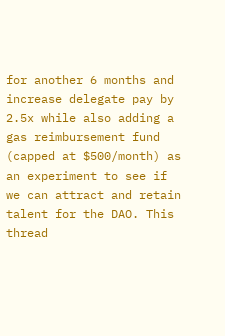for another 6 months and increase delegate pay by 2.5x while also adding a gas reimbursement fund (capped at $500/month) as an experiment to see if we can attract and retain talent for the DAO. This thread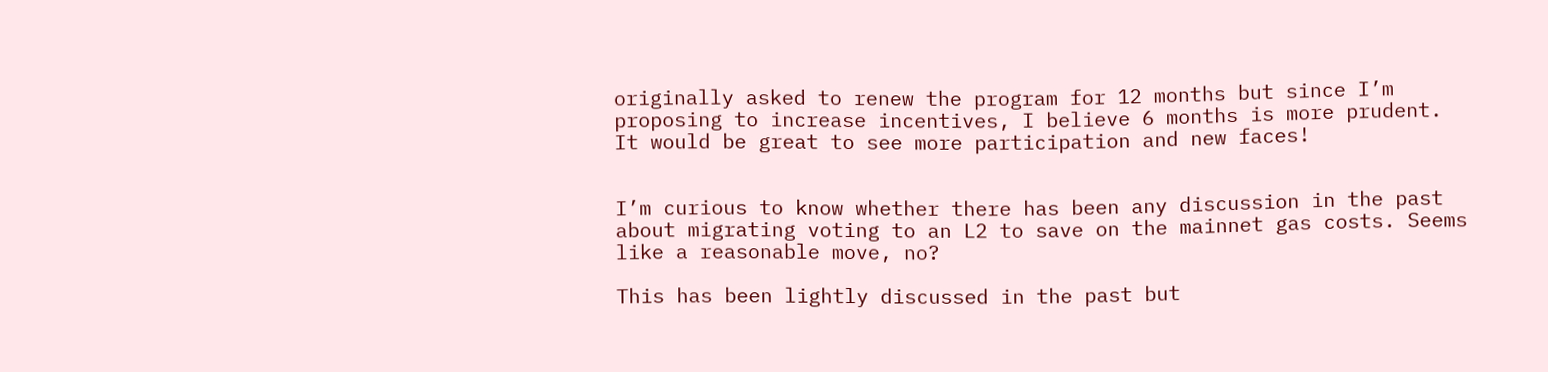originally asked to renew the program for 12 months but since I’m proposing to increase incentives, I believe 6 months is more prudent. It would be great to see more participation and new faces!


I’m curious to know whether there has been any discussion in the past about migrating voting to an L2 to save on the mainnet gas costs. Seems like a reasonable move, no?

This has been lightly discussed in the past but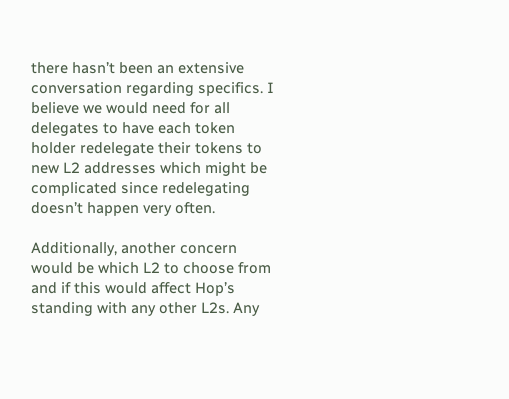there hasn’t been an extensive conversation regarding specifics. I believe we would need for all delegates to have each token holder redelegate their tokens to new L2 addresses which might be complicated since redelegating doesn’t happen very often.

Additionally, another concern would be which L2 to choose from and if this would affect Hop’s standing with any other L2s. Any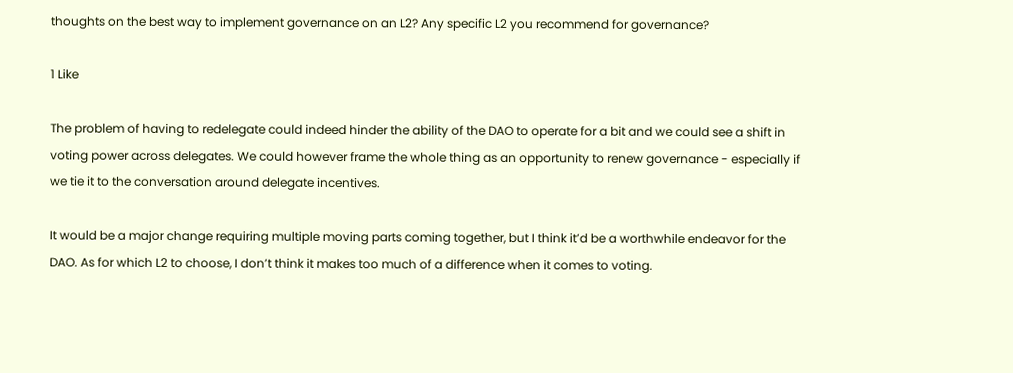thoughts on the best way to implement governance on an L2? Any specific L2 you recommend for governance?

1 Like

The problem of having to redelegate could indeed hinder the ability of the DAO to operate for a bit and we could see a shift in voting power across delegates. We could however frame the whole thing as an opportunity to renew governance - especially if we tie it to the conversation around delegate incentives.

It would be a major change requiring multiple moving parts coming together, but I think it’d be a worthwhile endeavor for the DAO. As for which L2 to choose, I don’t think it makes too much of a difference when it comes to voting.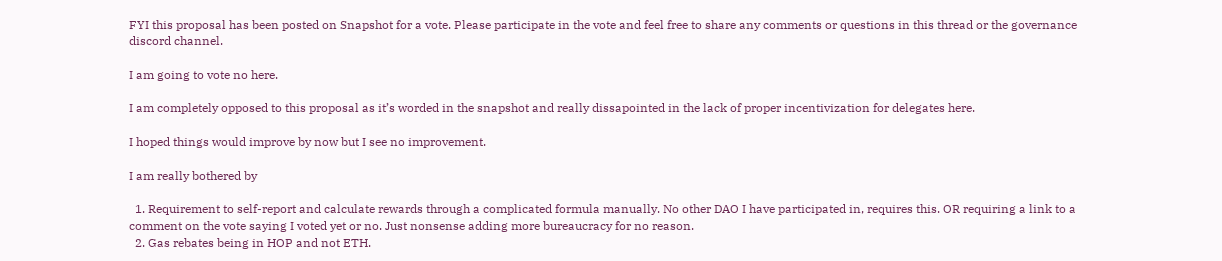FYI this proposal has been posted on Snapshot for a vote. Please participate in the vote and feel free to share any comments or questions in this thread or the governance discord channel.

I am going to vote no here.

I am completely opposed to this proposal as it’s worded in the snapshot and really dissapointed in the lack of proper incentivization for delegates here.

I hoped things would improve by now but I see no improvement.

I am really bothered by

  1. Requirement to self-report and calculate rewards through a complicated formula manually. No other DAO I have participated in, requires this. OR requiring a link to a comment on the vote saying I voted yet or no. Just nonsense adding more bureaucracy for no reason.
  2. Gas rebates being in HOP and not ETH.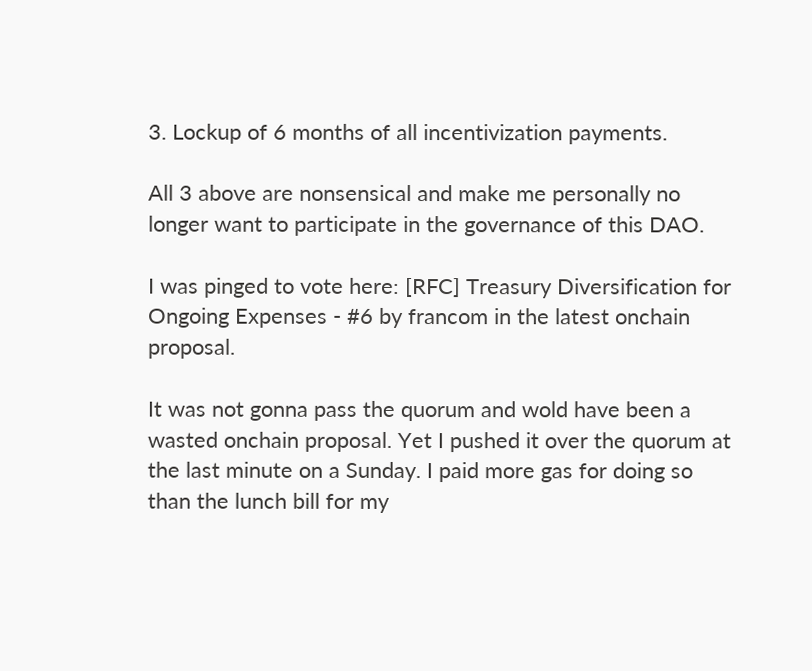3. Lockup of 6 months of all incentivization payments.

All 3 above are nonsensical and make me personally no longer want to participate in the governance of this DAO.

I was pinged to vote here: [RFC] Treasury Diversification for Ongoing Expenses - #6 by francom in the latest onchain proposal.

It was not gonna pass the quorum and wold have been a wasted onchain proposal. Yet I pushed it over the quorum at the last minute on a Sunday. I paid more gas for doing so than the lunch bill for my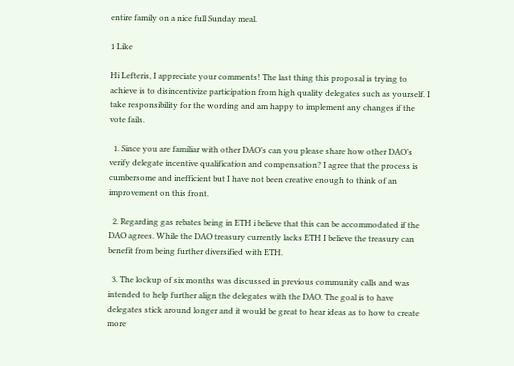entire family on a nice full Sunday meal.

1 Like

Hi Lefteris, I appreciate your comments! The last thing this proposal is trying to achieve is to disincentivize participation from high quality delegates such as yourself. I take responsibility for the wording and am happy to implement any changes if the vote fails.

  1. Since you are familiar with other DAO’s can you please share how other DAO’s verify delegate incentive qualification and compensation? I agree that the process is cumbersome and inefficient but I have not been creative enough to think of an improvement on this front.

  2. Regarding gas rebates being in ETH i believe that this can be accommodated if the DAO agrees. While the DAO treasury currently lacks ETH I believe the treasury can benefit from being further diversified with ETH.

  3. The lockup of six months was discussed in previous community calls and was intended to help further align the delegates with the DAO. The goal is to have delegates stick around longer and it would be great to hear ideas as to how to create more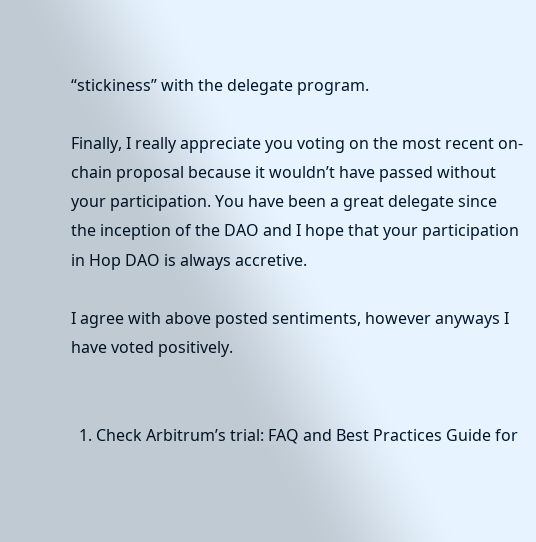“stickiness” with the delegate program.

Finally, I really appreciate you voting on the most recent on-chain proposal because it wouldn’t have passed without your participation. You have been a great delegate since the inception of the DAO and I hope that your participation in Hop DAO is always accretive.

I agree with above posted sentiments, however anyways I have voted positively.


  1. Check Arbitrum’s trial: FAQ and Best Practices Guide for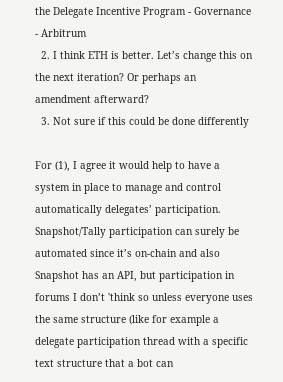the Delegate Incentive Program - Governance - Arbitrum
  2. I think ETH is better. Let’s change this on the next iteration? Or perhaps an amendment afterward?
  3. Not sure if this could be done differently

For (1), I agree it would help to have a system in place to manage and control automatically delegates’ participation. Snapshot/Tally participation can surely be automated since it’s on-chain and also Snapshot has an API, but participation in forums I don’t 'think so unless everyone uses the same structure (like for example a delegate participation thread with a specific text structure that a bot can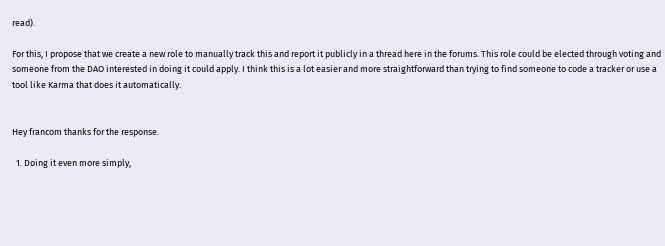read).

For this, I propose that we create a new role to manually track this and report it publicly in a thread here in the forums. This role could be elected through voting and someone from the DAO interested in doing it could apply. I think this is a lot easier and more straightforward than trying to find someone to code a tracker or use a tool like Karma that does it automatically.


Hey francom thanks for the response.

  1. Doing it even more simply,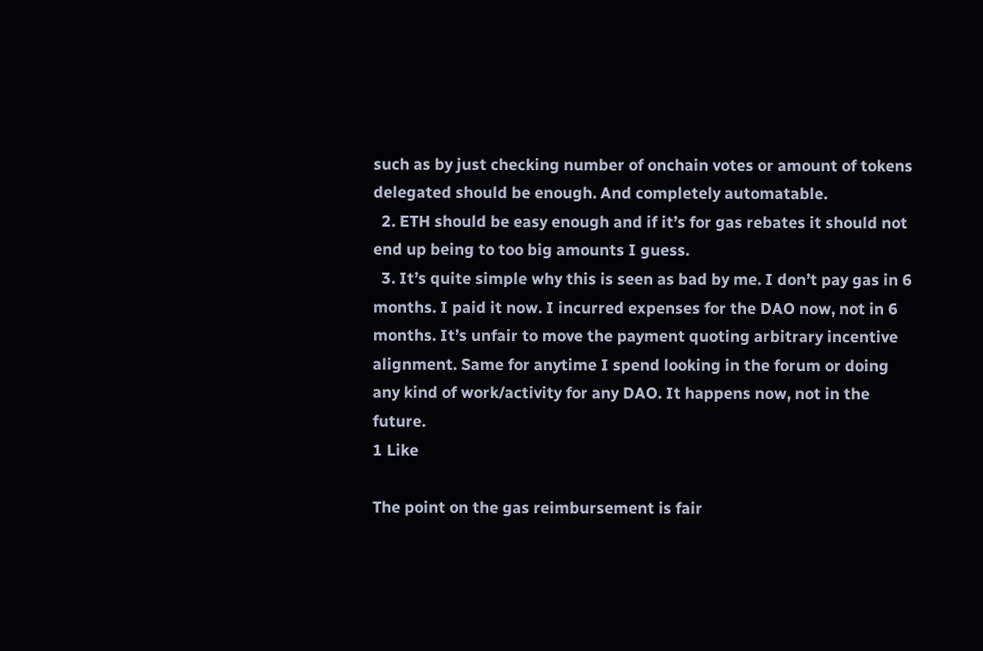such as by just checking number of onchain votes or amount of tokens delegated should be enough. And completely automatable.
  2. ETH should be easy enough and if it’s for gas rebates it should not end up being to too big amounts I guess.
  3. It’s quite simple why this is seen as bad by me. I don’t pay gas in 6 months. I paid it now. I incurred expenses for the DAO now, not in 6 months. It’s unfair to move the payment quoting arbitrary incentive alignment. Same for anytime I spend looking in the forum or doing any kind of work/activity for any DAO. It happens now, not in the future.
1 Like

The point on the gas reimbursement is fair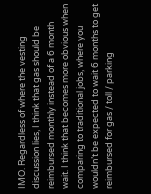IMO. Regardless of where the vesting discussion lies, I think that gas should be reimbursed monthly instead of a 6 month wait. I think that becomes more obvious when comparing to traditional jobs, where you wouldn’t be expected to wait 6 months to get reimbursed for gas / toll / parking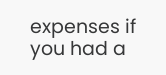expenses if you had a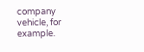company vehicle, for example.